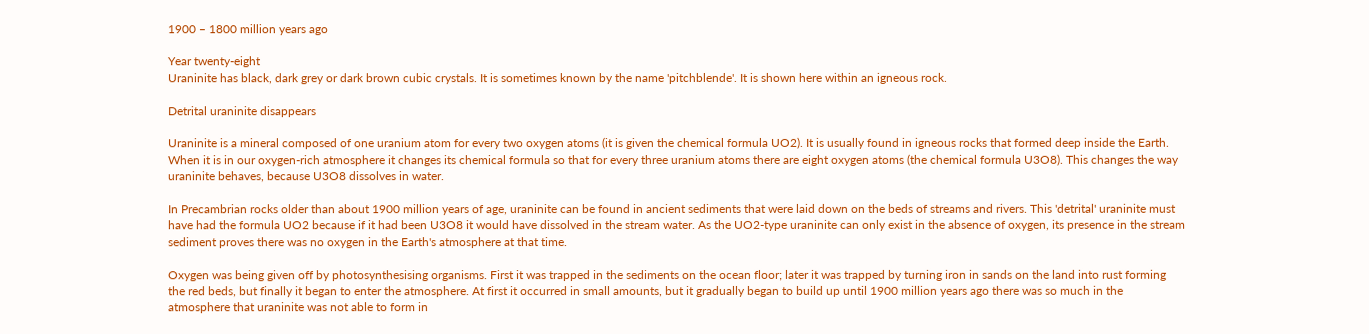1900 – 1800 million years ago

Year twenty-eight
Uraninite has black, dark grey or dark brown cubic crystals. It is sometimes known by the name 'pitchblende'. It is shown here within an igneous rock.

Detrital uraninite disappears

Uraninite is a mineral composed of one uranium atom for every two oxygen atoms (it is given the chemical formula UO2). It is usually found in igneous rocks that formed deep inside the Earth. When it is in our oxygen-rich atmosphere it changes its chemical formula so that for every three uranium atoms there are eight oxygen atoms (the chemical formula U3O8). This changes the way uraninite behaves, because U3O8 dissolves in water.

In Precambrian rocks older than about 1900 million years of age, uraninite can be found in ancient sediments that were laid down on the beds of streams and rivers. This 'detrital' uraninite must have had the formula UO2 because if it had been U3O8 it would have dissolved in the stream water. As the UO2-type uraninite can only exist in the absence of oxygen, its presence in the stream sediment proves there was no oxygen in the Earth's atmosphere at that time.

Oxygen was being given off by photosynthesising organisms. First it was trapped in the sediments on the ocean floor; later it was trapped by turning iron in sands on the land into rust forming the red beds, but finally it began to enter the atmosphere. At first it occurred in small amounts, but it gradually began to build up until 1900 million years ago there was so much in the atmosphere that uraninite was not able to form in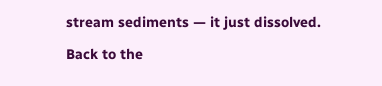stream sediments — it just dissolved.

Back to the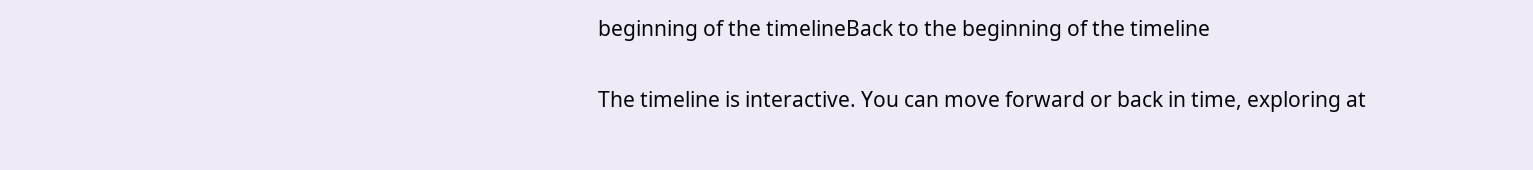beginning of the timelineBack to the beginning of the timeline

The timeline is interactive. You can move forward or back in time, exploring at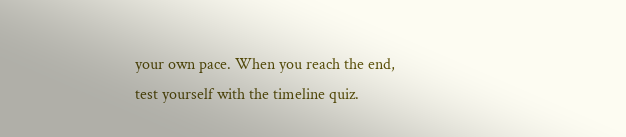your own pace. When you reach the end, test yourself with the timeline quiz.